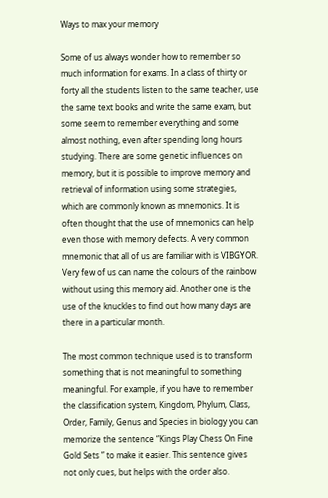Ways to max your memory

Some of us always wonder how to remember so much information for exams. In a class of thirty or forty all the students listen to the same teacher, use the same text books and write the same exam, but some seem to remember everything and some almost nothing, even after spending long hours studying. There are some genetic influences on memory, but it is possible to improve memory and retrieval of information using some strategies, which are commonly known as mnemonics. It is often thought that the use of mnemonics can help even those with memory defects. A very common mnemonic that all of us are familiar with is VIBGYOR. Very few of us can name the colours of the rainbow without using this memory aid. Another one is the use of the knuckles to find out how many days are there in a particular month.

The most common technique used is to transform something that is not meaningful to something meaningful. For example, if you have to remember the classification system, Kingdom, Phylum, Class, Order, Family, Genus and Species in biology you can memorize the sentence “Kings Play Chess On Fine Gold Sets ” to make it easier. This sentence gives not only cues, but helps with the order also.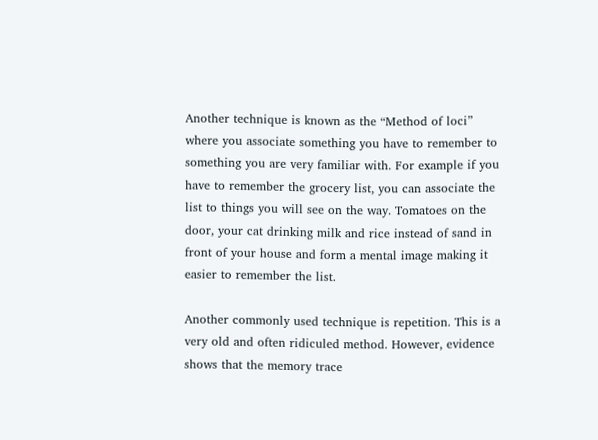Another technique is known as the “Method of loci” where you associate something you have to remember to something you are very familiar with. For example if you have to remember the grocery list, you can associate the list to things you will see on the way. Tomatoes on the door, your cat drinking milk and rice instead of sand in front of your house and form a mental image making it easier to remember the list.

Another commonly used technique is repetition. This is a very old and often ridiculed method. However, evidence shows that the memory trace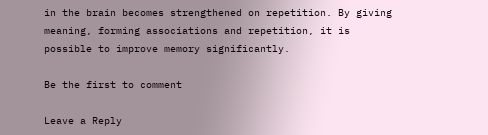in the brain becomes strengthened on repetition. By giving meaning, forming associations and repetition, it is possible to improve memory significantly.

Be the first to comment

Leave a Reply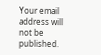Your email address will not be published.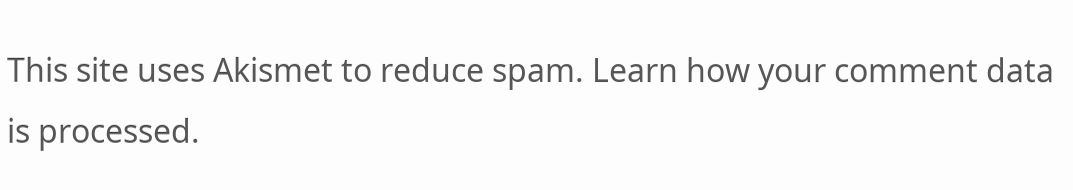This site uses Akismet to reduce spam. Learn how your comment data is processed.